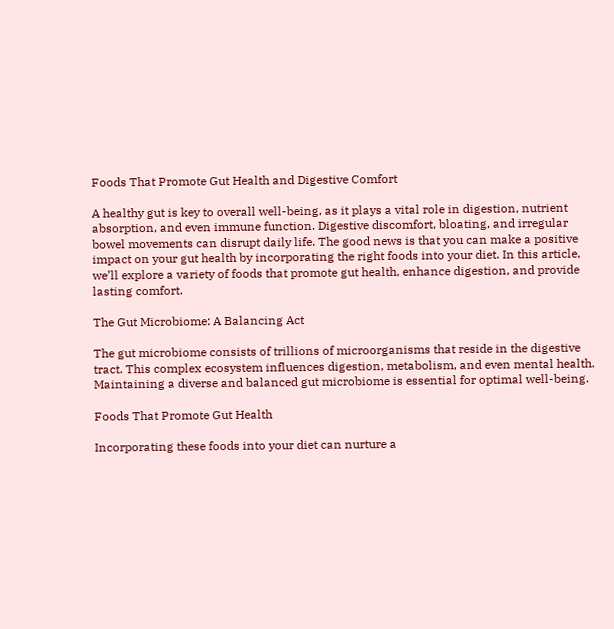Foods That Promote Gut Health and Digestive Comfort

A healthy gut is key to overall well-being, as it plays a vital role in digestion, nutrient absorption, and even immune function. Digestive discomfort, bloating, and irregular bowel movements can disrupt daily life. The good news is that you can make a positive impact on your gut health by incorporating the right foods into your diet. In this article, we’ll explore a variety of foods that promote gut health, enhance digestion, and provide lasting comfort.

The Gut Microbiome: A Balancing Act

The gut microbiome consists of trillions of microorganisms that reside in the digestive tract. This complex ecosystem influences digestion, metabolism, and even mental health. Maintaining a diverse and balanced gut microbiome is essential for optimal well-being.

Foods That Promote Gut Health

Incorporating these foods into your diet can nurture a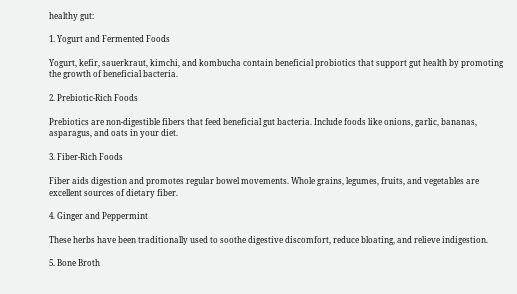healthy gut:

1. Yogurt and Fermented Foods

Yogurt, kefir, sauerkraut, kimchi, and kombucha contain beneficial probiotics that support gut health by promoting the growth of beneficial bacteria.

2. Prebiotic-Rich Foods

Prebiotics are non-digestible fibers that feed beneficial gut bacteria. Include foods like onions, garlic, bananas, asparagus, and oats in your diet.

3. Fiber-Rich Foods

Fiber aids digestion and promotes regular bowel movements. Whole grains, legumes, fruits, and vegetables are excellent sources of dietary fiber.

4. Ginger and Peppermint

These herbs have been traditionally used to soothe digestive discomfort, reduce bloating, and relieve indigestion.

5. Bone Broth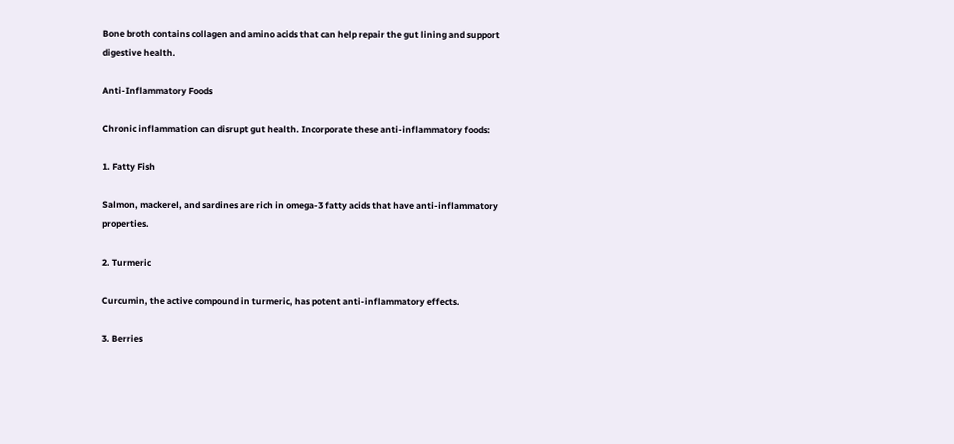Bone broth contains collagen and amino acids that can help repair the gut lining and support digestive health.

Anti-Inflammatory Foods

Chronic inflammation can disrupt gut health. Incorporate these anti-inflammatory foods:

1. Fatty Fish

Salmon, mackerel, and sardines are rich in omega-3 fatty acids that have anti-inflammatory properties.

2. Turmeric

Curcumin, the active compound in turmeric, has potent anti-inflammatory effects.

3. Berries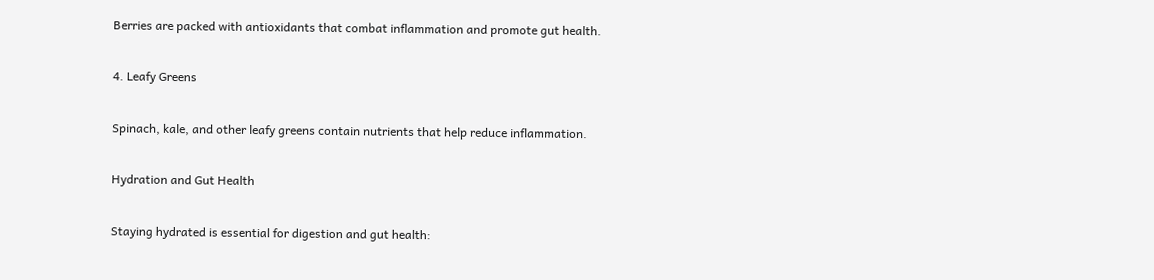Berries are packed with antioxidants that combat inflammation and promote gut health.

4. Leafy Greens

Spinach, kale, and other leafy greens contain nutrients that help reduce inflammation.

Hydration and Gut Health

Staying hydrated is essential for digestion and gut health: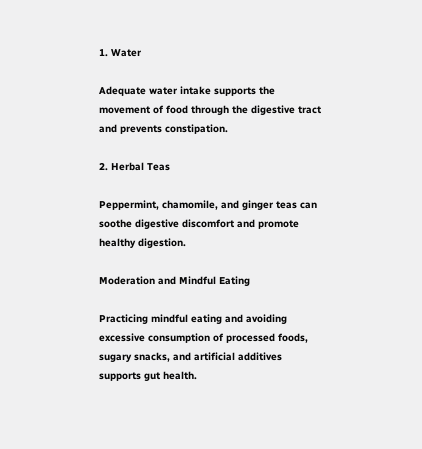1. Water

Adequate water intake supports the movement of food through the digestive tract and prevents constipation.

2. Herbal Teas

Peppermint, chamomile, and ginger teas can soothe digestive discomfort and promote healthy digestion.

Moderation and Mindful Eating

Practicing mindful eating and avoiding excessive consumption of processed foods, sugary snacks, and artificial additives supports gut health.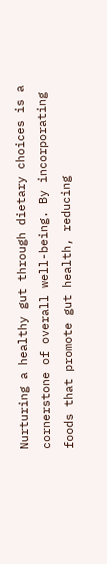Nurturing a healthy gut through dietary choices is a cornerstone of overall well-being. By incorporating foods that promote gut health, reducing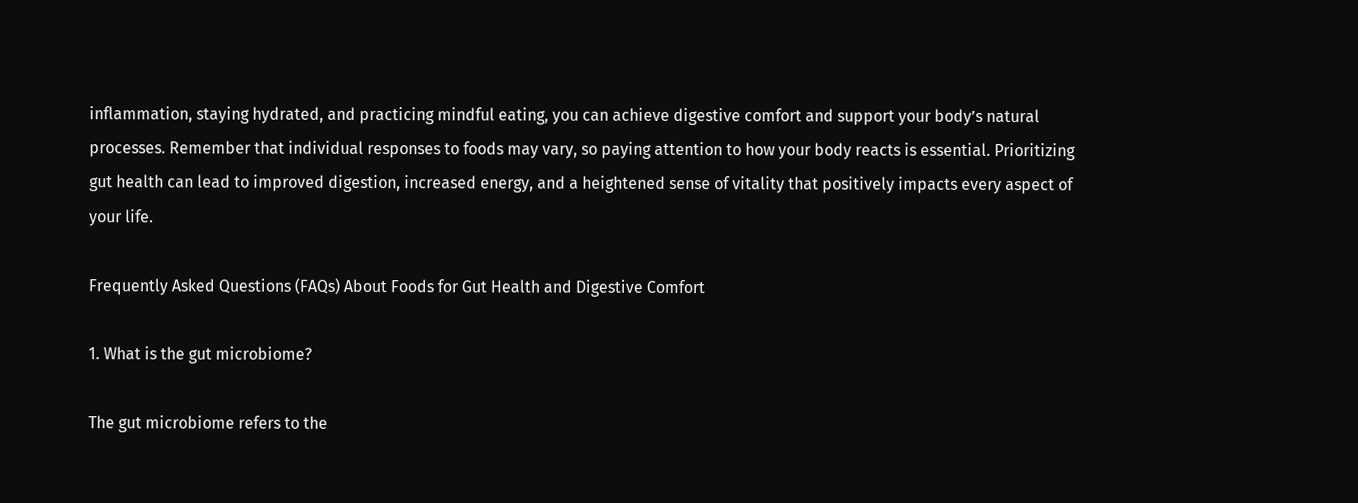inflammation, staying hydrated, and practicing mindful eating, you can achieve digestive comfort and support your body’s natural processes. Remember that individual responses to foods may vary, so paying attention to how your body reacts is essential. Prioritizing gut health can lead to improved digestion, increased energy, and a heightened sense of vitality that positively impacts every aspect of your life.

Frequently Asked Questions (FAQs) About Foods for Gut Health and Digestive Comfort

1. What is the gut microbiome?

The gut microbiome refers to the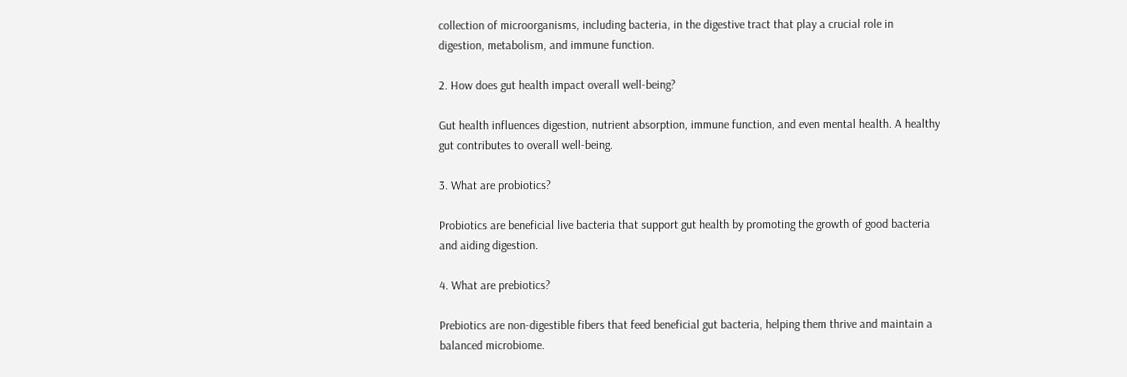collection of microorganisms, including bacteria, in the digestive tract that play a crucial role in digestion, metabolism, and immune function.

2. How does gut health impact overall well-being?

Gut health influences digestion, nutrient absorption, immune function, and even mental health. A healthy gut contributes to overall well-being.

3. What are probiotics?

Probiotics are beneficial live bacteria that support gut health by promoting the growth of good bacteria and aiding digestion.

4. What are prebiotics?

Prebiotics are non-digestible fibers that feed beneficial gut bacteria, helping them thrive and maintain a balanced microbiome.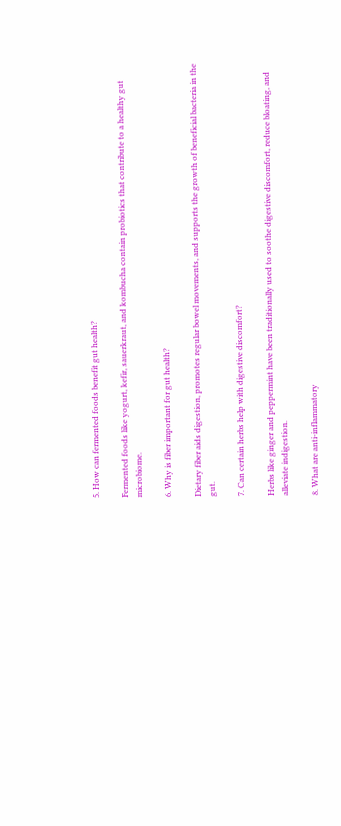5. How can fermented foods benefit gut health?

Fermented foods like yogurt, kefir, sauerkraut, and kombucha contain probiotics that contribute to a healthy gut microbiome.

6. Why is fiber important for gut health?

Dietary fiber aids digestion, promotes regular bowel movements, and supports the growth of beneficial bacteria in the gut.

7. Can certain herbs help with digestive discomfort?

Herbs like ginger and peppermint have been traditionally used to soothe digestive discomfort, reduce bloating, and alleviate indigestion.

8. What are anti-inflammatory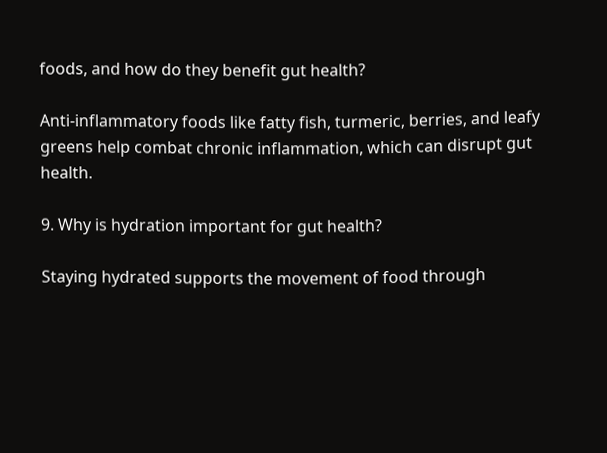foods, and how do they benefit gut health?

Anti-inflammatory foods like fatty fish, turmeric, berries, and leafy greens help combat chronic inflammation, which can disrupt gut health.

9. Why is hydration important for gut health?

Staying hydrated supports the movement of food through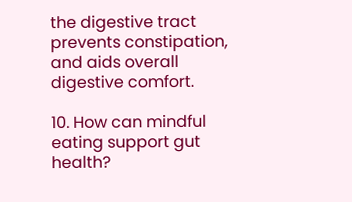the digestive tract prevents constipation, and aids overall digestive comfort.

10. How can mindful eating support gut health?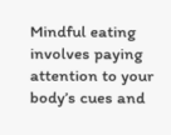Mindful eating involves paying attention to your body’s cues and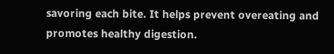savoring each bite. It helps prevent overeating and promotes healthy digestion.